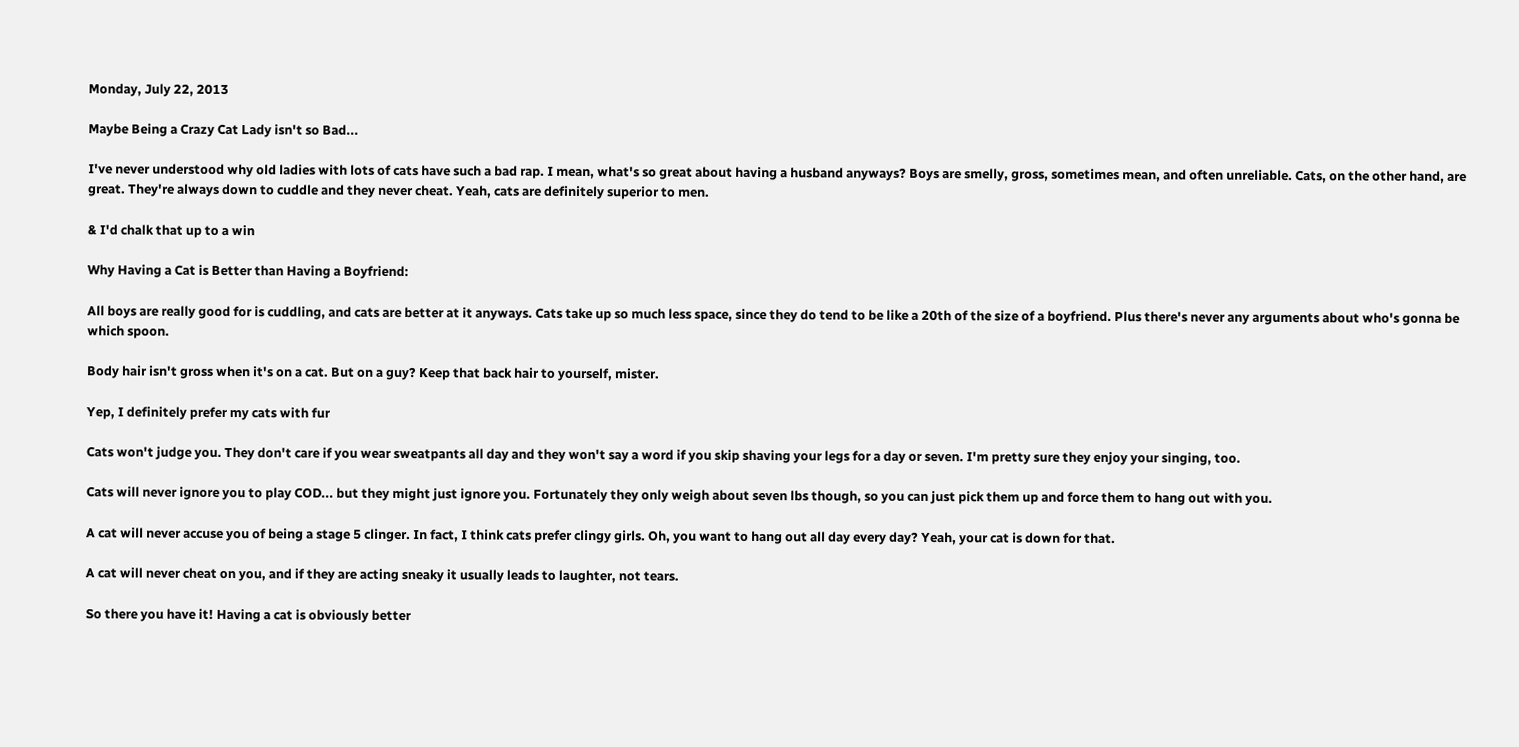Monday, July 22, 2013

Maybe Being a Crazy Cat Lady isn't so Bad...

I've never understood why old ladies with lots of cats have such a bad rap. I mean, what's so great about having a husband anyways? Boys are smelly, gross, sometimes mean, and often unreliable. Cats, on the other hand, are great. They're always down to cuddle and they never cheat. Yeah, cats are definitely superior to men.

& I'd chalk that up to a win

Why Having a Cat is Better than Having a Boyfriend:

All boys are really good for is cuddling, and cats are better at it anyways. Cats take up so much less space, since they do tend to be like a 20th of the size of a boyfriend. Plus there's never any arguments about who's gonna be which spoon.

Body hair isn't gross when it's on a cat. But on a guy? Keep that back hair to yourself, mister.

Yep, I definitely prefer my cats with fur

Cats won't judge you. They don't care if you wear sweatpants all day and they won't say a word if you skip shaving your legs for a day or seven. I'm pretty sure they enjoy your singing, too.

Cats will never ignore you to play COD... but they might just ignore you. Fortunately they only weigh about seven lbs though, so you can just pick them up and force them to hang out with you.

A cat will never accuse you of being a stage 5 clinger. In fact, I think cats prefer clingy girls. Oh, you want to hang out all day every day? Yeah, your cat is down for that.

A cat will never cheat on you, and if they are acting sneaky it usually leads to laughter, not tears.

So there you have it! Having a cat is obviously better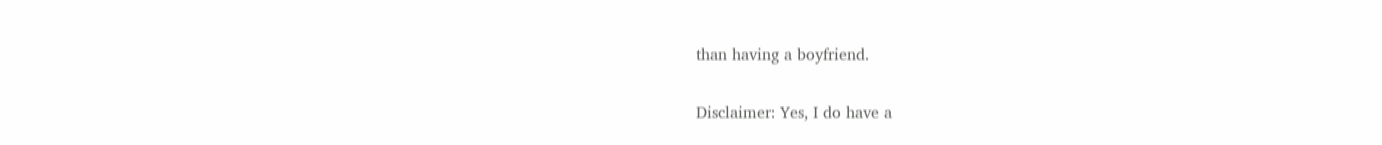than having a boyfriend.

Disclaimer: Yes, I do have a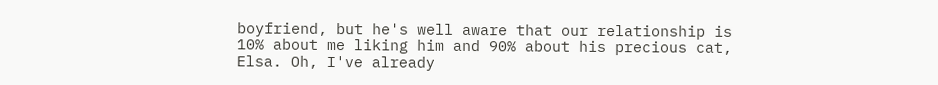boyfriend, but he's well aware that our relationship is 10% about me liking him and 90% about his precious cat, Elsa. Oh, I've already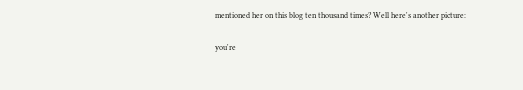mentioned her on this blog ten thousand times? Well here's another picture:

you're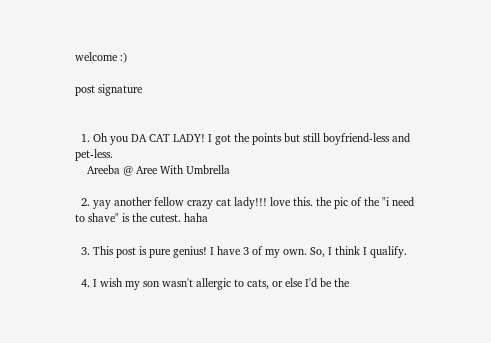welcome :)

post signature


  1. Oh you DA CAT LADY! I got the points but still boyfriend-less and pet-less.
    Areeba @ Aree With Umbrella

  2. yay another fellow crazy cat lady!!! love this. the pic of the "i need to shave" is the cutest. haha

  3. This post is pure genius! I have 3 of my own. So, I think I qualify.

  4. I wish my son wasn't allergic to cats, or else I'd be the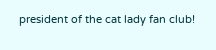president of the cat lady fan club!